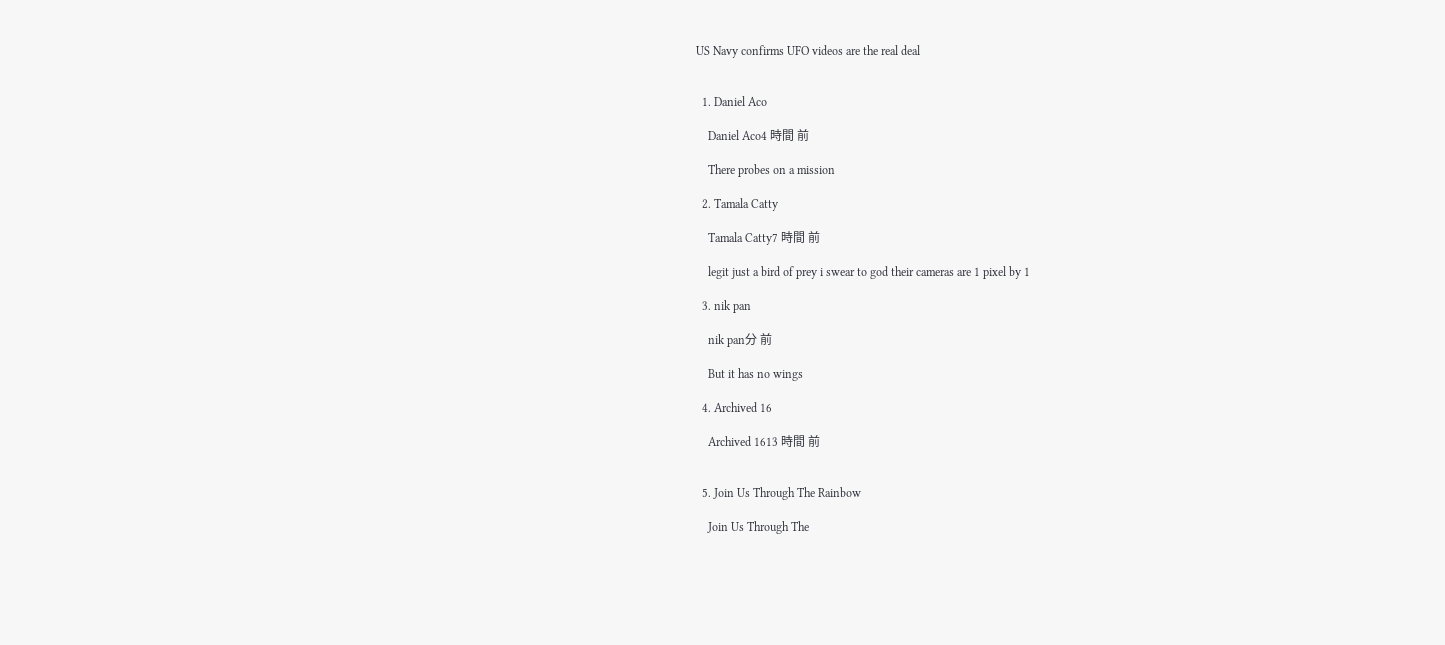US Navy confirms UFO videos are the real deal


  1. Daniel Aco

    Daniel Aco4 時間 前

    There probes on a mission

  2. Tamala Catty

    Tamala Catty7 時間 前

    legit just a bird of prey i swear to god their cameras are 1 pixel by 1

  3. nik pan

    nik pan分 前

    But it has no wings

  4. Archived 16

    Archived 1613 時間 前


  5. Join Us Through The Rainbow

    Join Us Through The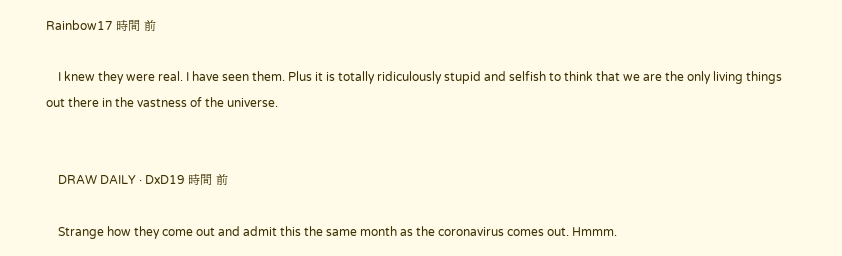Rainbow17 時間 前

    I knew they were real. I have seen them. Plus it is totally ridiculously stupid and selfish to think that we are the only living things out there in the vastness of the universe.


    DRAW DAILY · DxD19 時間 前

    Strange how they come out and admit this the same month as the coronavirus comes out. Hmmm.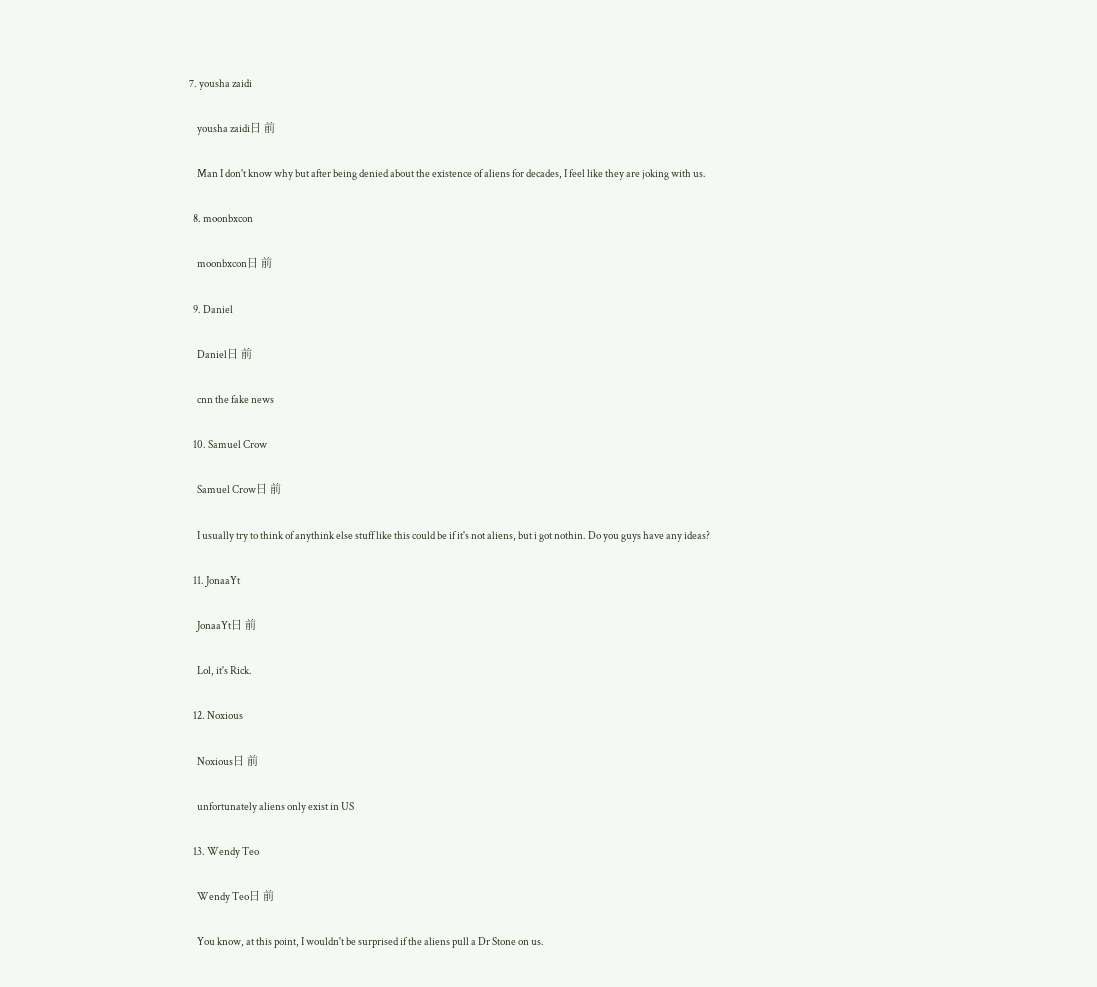7. yousha zaidi

    yousha zaidi日 前

    Man I don't know why but after being denied about the existence of aliens for decades, I feel like they are joking with us.

  8. moonbxcon

    moonbxcon日 前

  9. Daniel

    Daniel日 前

    cnn the fake news

  10. Samuel Crow

    Samuel Crow日 前

    I usually try to think of anythink else stuff like this could be if it's not aliens, but i got nothin. Do you guys have any ideas?

  11. JonaaYt

    JonaaYt日 前

    Lol, it's Rick.

  12. Noxious

    Noxious日 前

    unfortunately aliens only exist in US

  13. Wendy Teo

    Wendy Teo日 前

    You know, at this point, I wouldn't be surprised if the aliens pull a Dr Stone on us.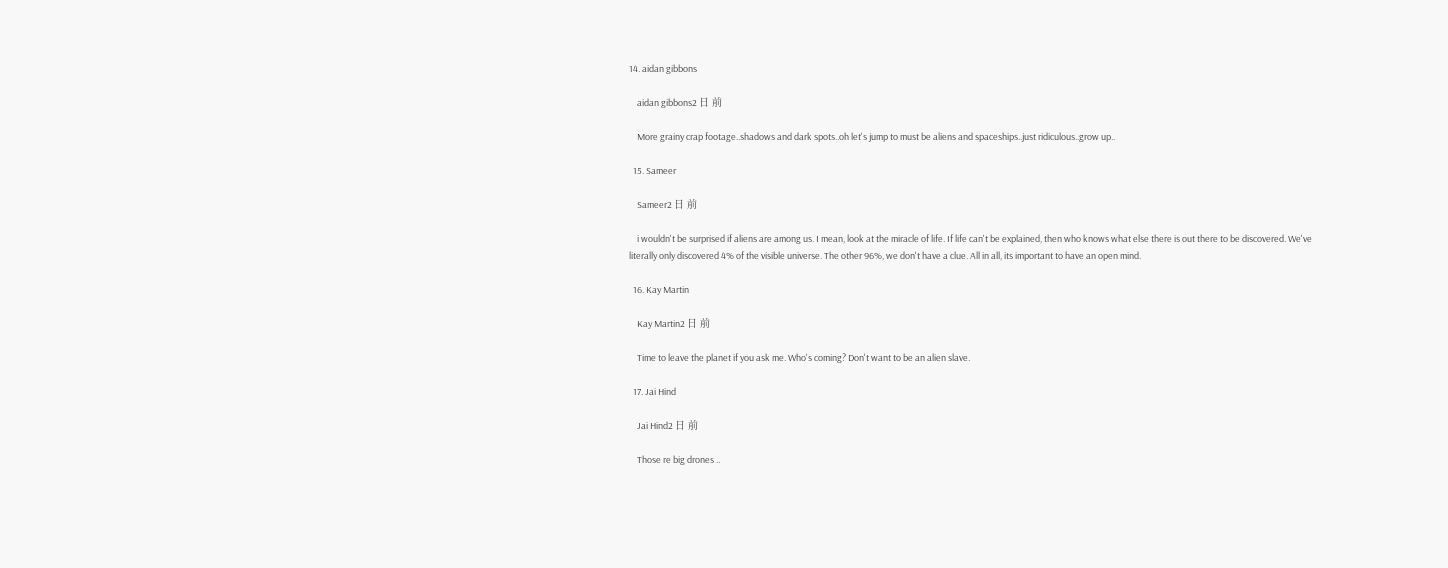14. aidan gibbons

    aidan gibbons2 日 前

    More grainy crap footage..shadows and dark spots..oh let's jump to must be aliens and spaceships..just ridiculous..grow up..

  15. Sameer

    Sameer2 日 前

    i wouldn't be surprised if aliens are among us. I mean, look at the miracle of life. If life can't be explained, then who knows what else there is out there to be discovered. We've literally only discovered 4% of the visible universe. The other 96%, we don't have a clue. All in all, its important to have an open mind.

  16. Kay Martin

    Kay Martin2 日 前

    Time to leave the planet if you ask me. Who's coming? Don't want to be an alien slave.

  17. Jai Hind

    Jai Hind2 日 前

    Those re big drones ..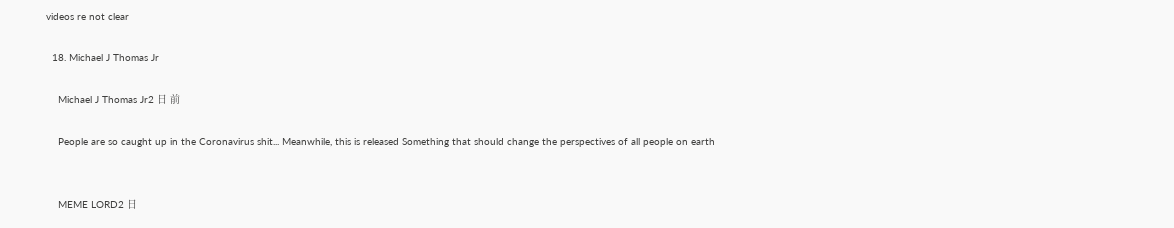videos re not clear

  18. Michael J Thomas Jr

    Michael J Thomas Jr2 日 前

    People are so caught up in the Coronavirus shit... Meanwhile, this is released Something that should change the perspectives of all people on earth


    MEME LORD2 日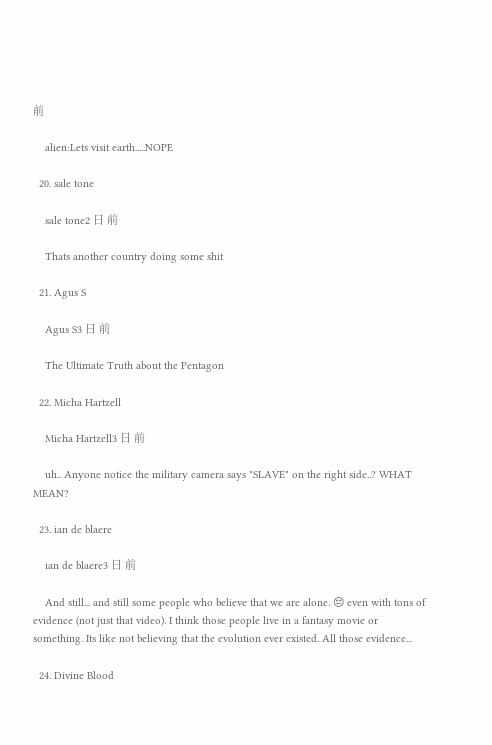前

    alien:Lets visit earth.....NOPE

  20. sale tone

    sale tone2 日 前

    Thats another country doing some shit

  21. Agus S

    Agus S3 日 前

    The Ultimate Truth about the Pentagon

  22. Micha Hartzell

    Micha Hartzell3 日 前

    uh.. Anyone notice the military camera says "SLAVE" on the right side..? WHAT MEAN?

  23. ian de blaere

    ian de blaere3 日 前

    And still... and still some people who believe that we are alone. 😔 even with tons of evidence (not just that video). I think those people live in a fantasy movie or something. Its like not believing that the evolution ever existed. All those evidence...

  24. Divine Blood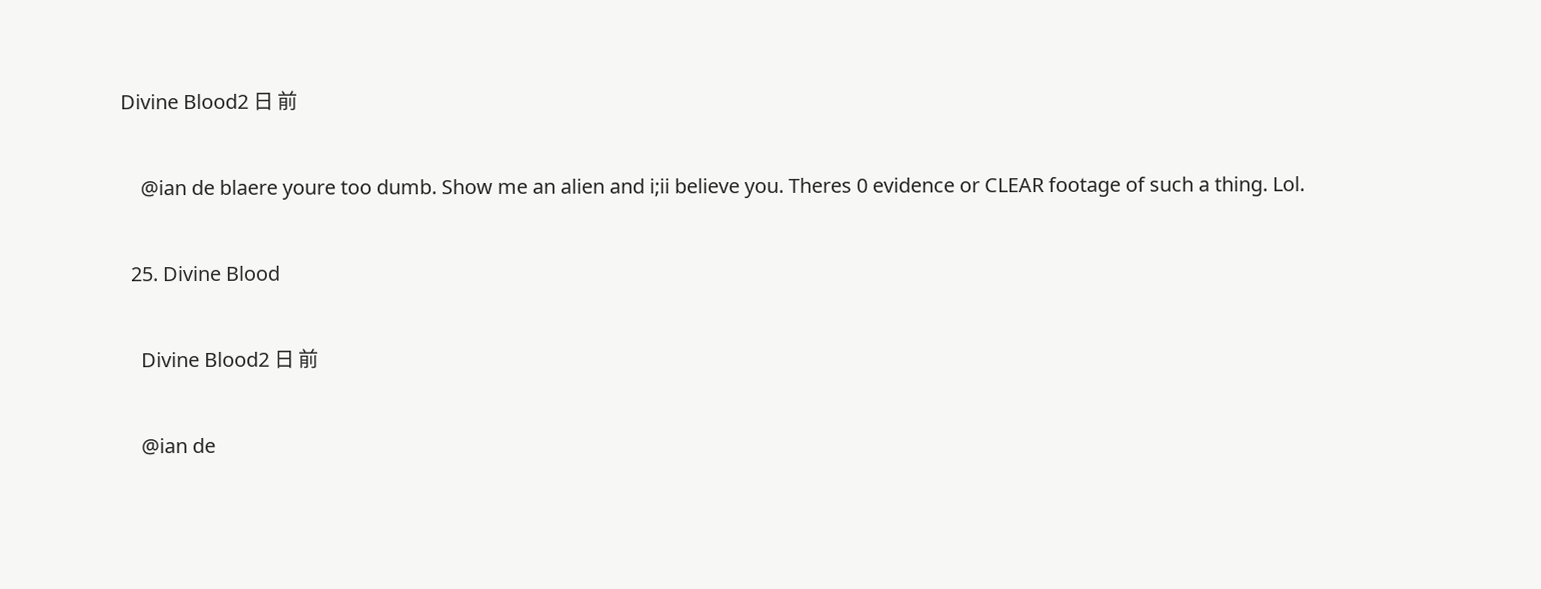Divine Blood2 日 前

    @ian de blaere youre too dumb. Show me an alien and i;ii believe you. Theres 0 evidence or CLEAR footage of such a thing. Lol.

  25. Divine Blood

    Divine Blood2 日 前

    @ian de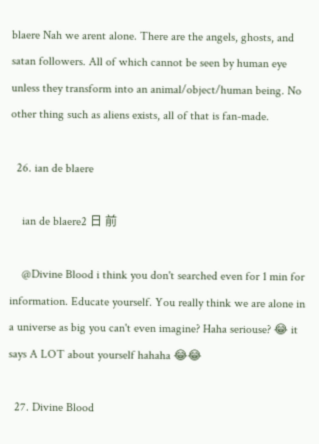blaere Nah we arent alone. There are the angels, ghosts, and satan followers. All of which cannot be seen by human eye unless they transform into an animal/object/human being. No other thing such as aliens exists, all of that is fan-made.

  26. ian de blaere

    ian de blaere2 日 前

    @Divine Blood i think you don't searched even for 1 min for information. Educate yourself. You really think we are alone in a universe as big you can't even imagine? Haha seriouse? 😂 it says A LOT about yourself hahaha 😂😂

  27. Divine Blood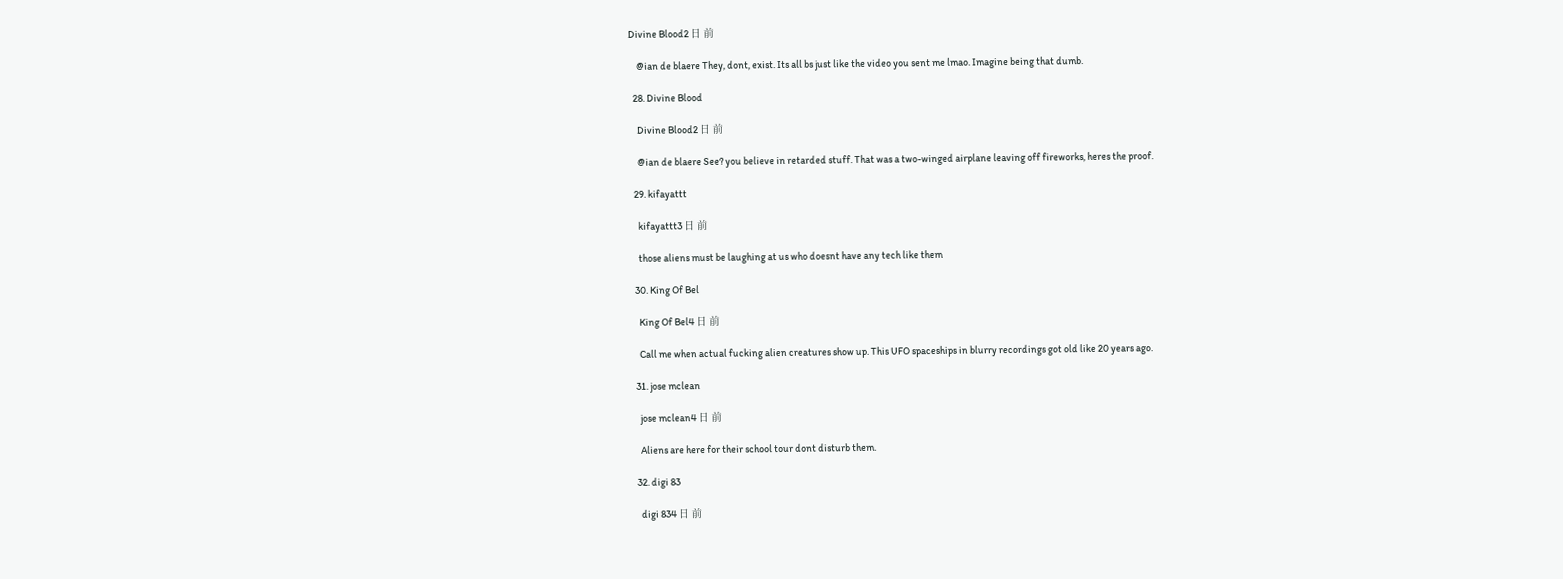Divine Blood2 日 前

    @ian de blaere They, dont, exist. Its all bs just like the video you sent me lmao. Imagine being that dumb.

  28. Divine Blood

    Divine Blood2 日 前

    @ian de blaere See? you believe in retarded stuff. That was a two-winged airplane leaving off fireworks, heres the proof.

  29. kifayattt

    kifayattt3 日 前

    those aliens must be laughing at us who doesnt have any tech like them

  30. King Of Bel

    King Of Bel4 日 前

    Call me when actual fucking alien creatures show up. This UFO spaceships in blurry recordings got old like 20 years ago.

  31. jose mclean

    jose mclean4 日 前

    Aliens are here for their school tour dont disturb them.

  32. digi 83

    digi 834 日 前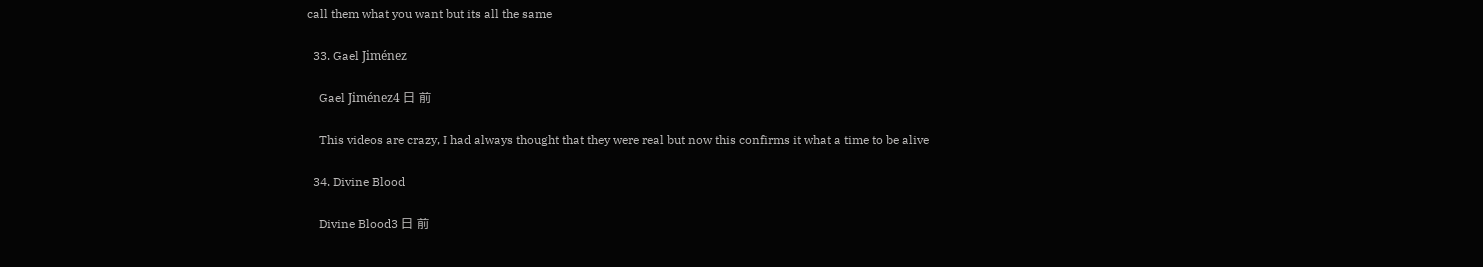call them what you want but its all the same

  33. Gael Jiménez

    Gael Jiménez4 日 前

    This videos are crazy, I had always thought that they were real but now this confirms it what a time to be alive

  34. Divine Blood

    Divine Blood3 日 前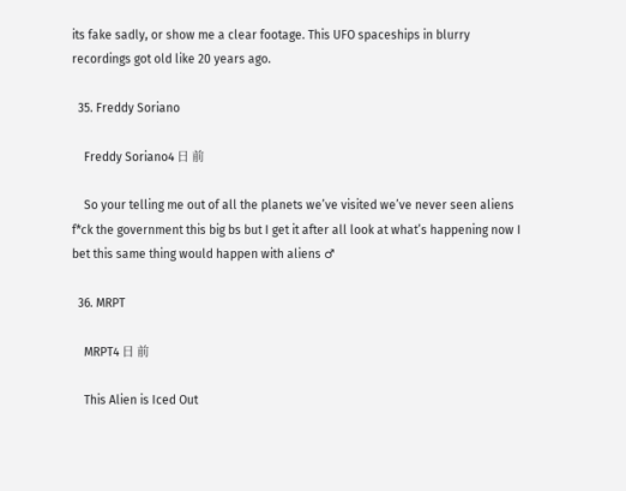its fake sadly, or show me a clear footage. This UFO spaceships in blurry recordings got old like 20 years ago.

  35. Freddy Soriano

    Freddy Soriano4 日 前

    So your telling me out of all the planets we’ve visited we’ve never seen aliens f*ck the government this big bs but I get it after all look at what’s happening now I bet this same thing would happen with aliens ♂

  36. MRPT

    MRPT4 日 前

    This Alien is Iced Out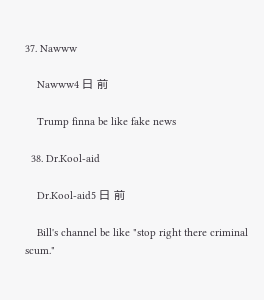37. Nawww

    Nawww4 日 前

    Trump finna be like fake news

  38. Dr.Kool-aid

    Dr.Kool-aid5 日 前

    Bill's channel be like "stop right there criminal scum."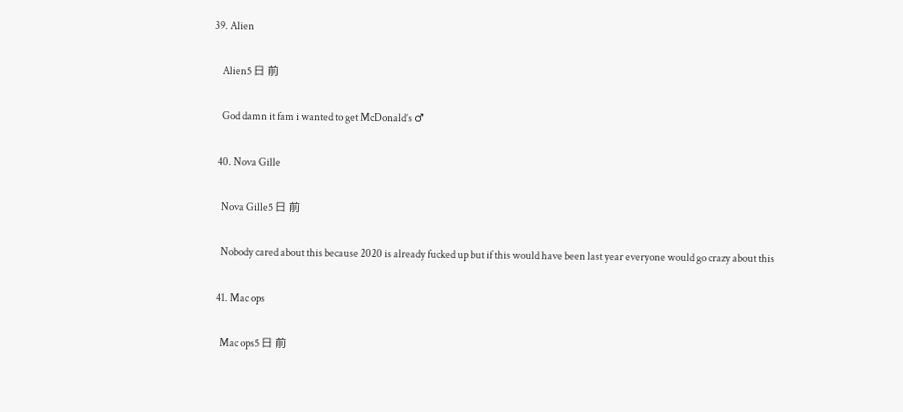39. Alien

    Alien5 日 前

    God damn it fam i wanted to get McDonald’s ♂

  40. Nova Gille

    Nova Gille5 日 前

    Nobody cared about this because 2020 is already fucked up but if this would have been last year everyone would go crazy about this

  41. Mac ops

    Mac ops5 日 前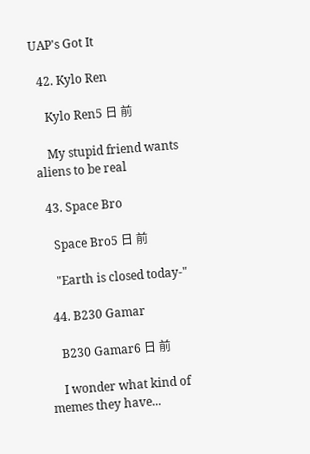UAP's Got It

  42. Kylo Ren

    Kylo Ren5 日 前

    My stupid friend wants aliens to be real

  43. Space Bro

    Space Bro5 日 前

    "Earth is closed today-"

  44. B230 Gamar

    B230 Gamar6 日 前

    I wonder what kind of memes they have...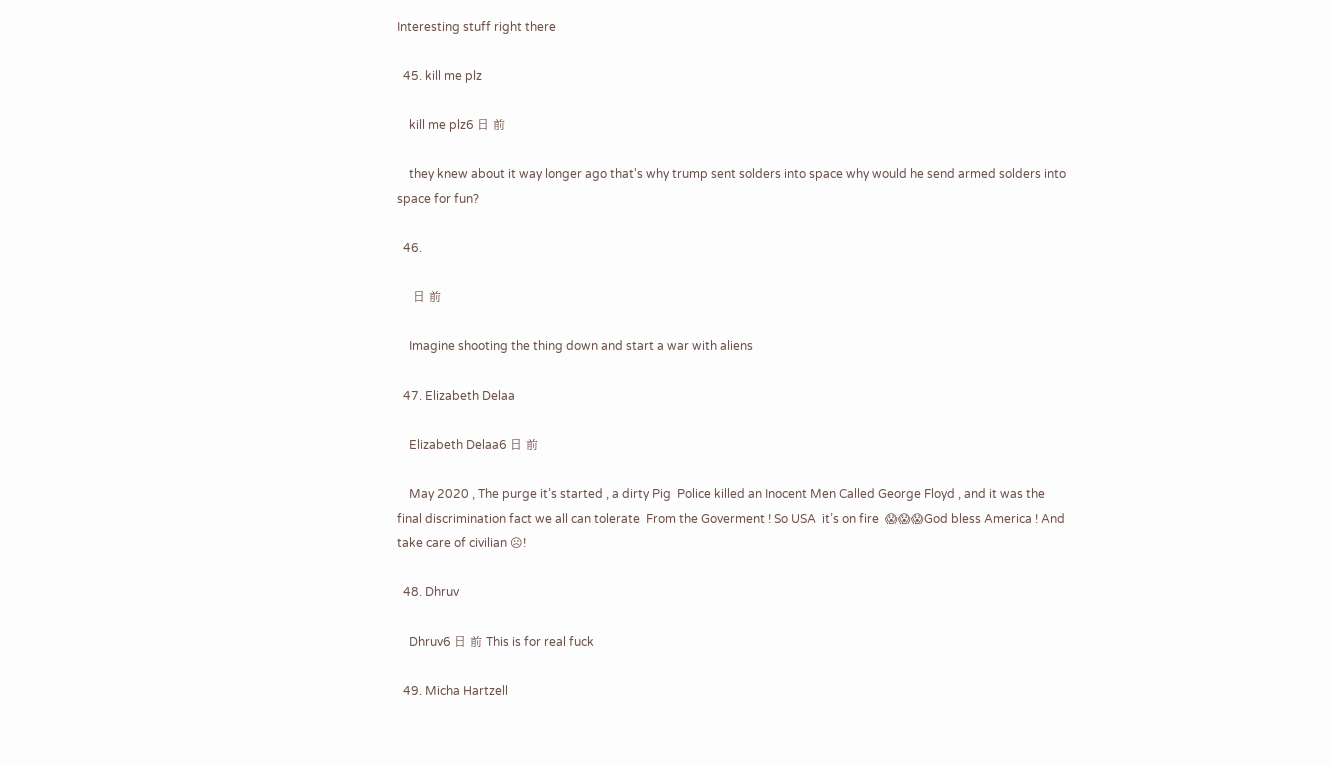Interesting stuff right there

  45. kill me plz

    kill me plz6 日 前

    they knew about it way longer ago that's why trump sent solders into space why would he send armed solders into space for fun?

  46.

    日 前

    Imagine shooting the thing down and start a war with aliens

  47. Elizabeth Delaa

    Elizabeth Delaa6 日 前

    May 2020 , The purge it’s started , a dirty Pig  Police killed an Inocent Men Called George Floyd , and it was the final discrimination fact we all can tolerate  From the Goverment ! So USA  it’s on fire  😱😱😱God bless America ! And take care of civilian ☹!

  48. Dhruv

    Dhruv6 日 前 This is for real fuck

  49. Micha Hartzell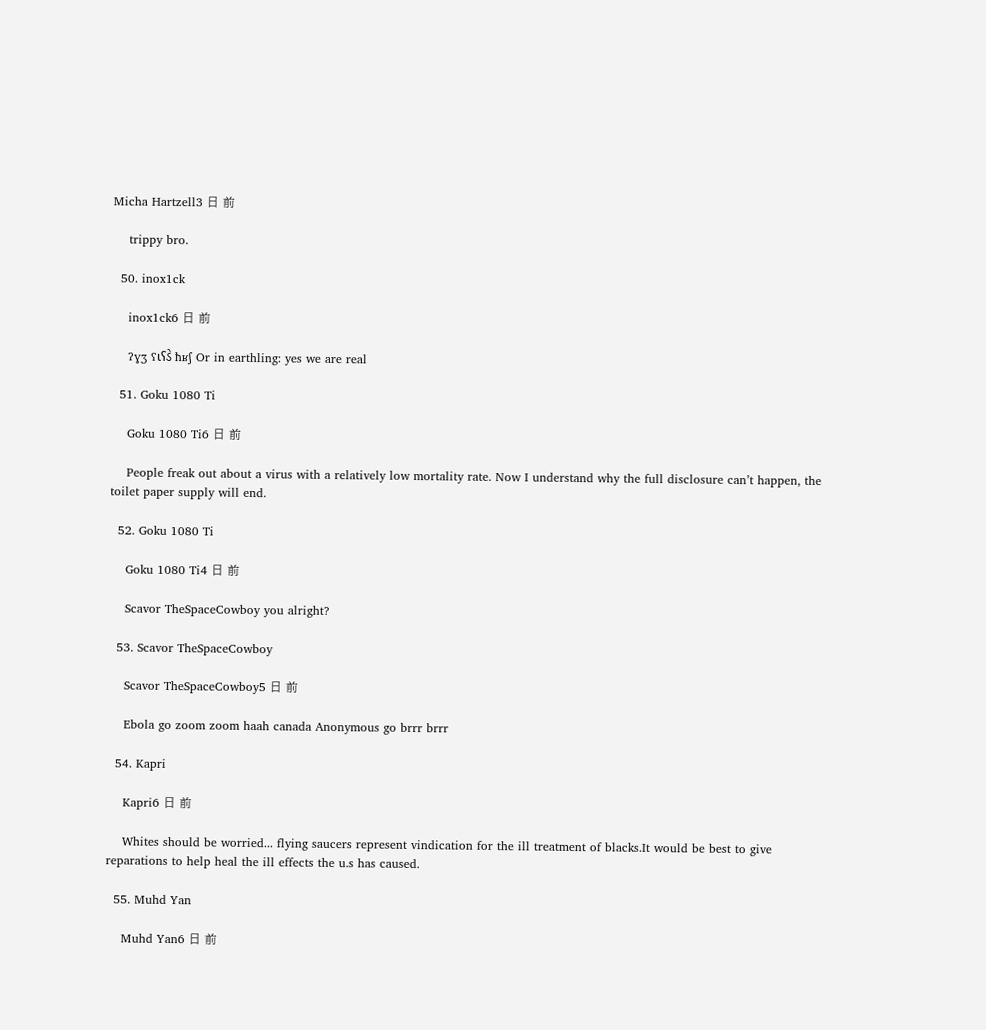Micha Hartzell3 日 前

    trippy bro.

  50. inox1ck

    inox1ck6 日 前

    ʔɣʒ ʕιʕડે ħʁʃ Or in earthling: yes we are real

  51. Goku 1080 Ti

    Goku 1080 Ti6 日 前

    People freak out about a virus with a relatively low mortality rate. Now I understand why the full disclosure can’t happen, the toilet paper supply will end.

  52. Goku 1080 Ti

    Goku 1080 Ti4 日 前

    Scavor TheSpaceCowboy you alright?

  53. Scavor TheSpaceCowboy

    Scavor TheSpaceCowboy5 日 前

    Ebola go zoom zoom haah canada Anonymous go brrr brrr

  54. Kapri

    Kapri6 日 前

    Whites should be worried... flying saucers represent vindication for the ill treatment of blacks.It would be best to give reparations to help heal the ill effects the u.s has caused.

  55. Muhd Yan

    Muhd Yan6 日 前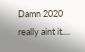Damn 2020 really aint it....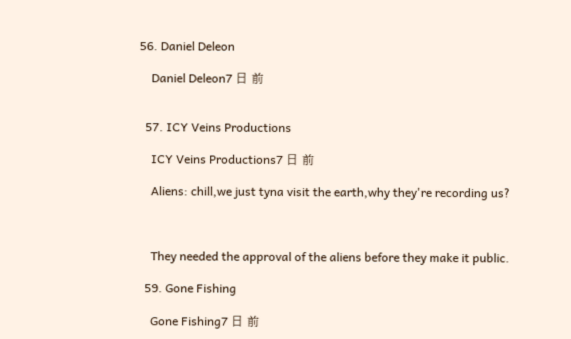56. Daniel Deleon

    Daniel Deleon7 日 前


  57. ICY Veins Productions

    ICY Veins Productions7 日 前

    Aliens: chill,we just tyna visit the earth,why they're recording us?



    They needed the approval of the aliens before they make it public.

  59. Gone Fishing

    Gone Fishing7 日 前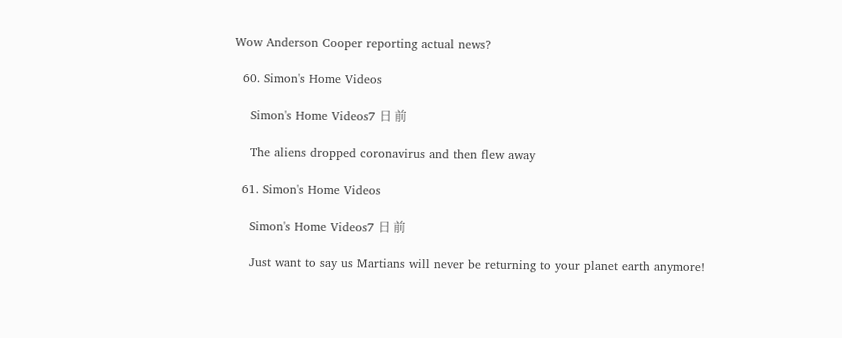Wow Anderson Cooper reporting actual news?

  60. Simon's Home Videos

    Simon's Home Videos7 日 前

    The aliens dropped coronavirus and then flew away

  61. Simon's Home Videos

    Simon's Home Videos7 日 前

    Just want to say us Martians will never be returning to your planet earth anymore!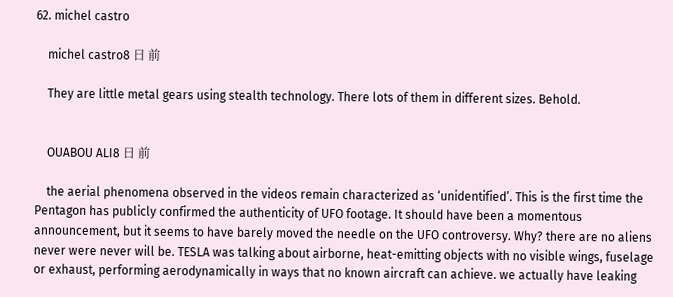62. michel castro

    michel castro8 日 前

    They are little metal gears using stealth technology. There lots of them in different sizes. Behold.


    OUABOU ALI8 日 前

    the aerial phenomena observed in the videos remain characterized as ‘unidentified’. This is the first time the Pentagon has publicly confirmed the authenticity of UFO footage. It should have been a momentous announcement, but it seems to have barely moved the needle on the UFO controversy. Why? there are no aliens never were never will be. TESLA was talking about airborne, heat-emitting objects with no visible wings, fuselage or exhaust, performing aerodynamically in ways that no known aircraft can achieve. we actually have leaking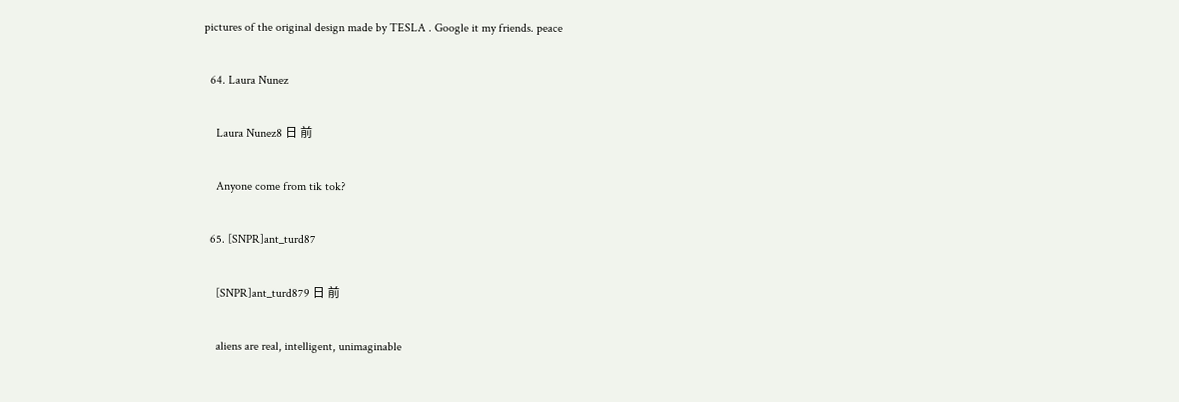pictures of the original design made by TESLA . Google it my friends. peace

  64. Laura Nunez

    Laura Nunez8 日 前

    Anyone come from tik tok?

  65. [SNPR]ant_turd87

    [SNPR]ant_turd879 日 前

    aliens are real, intelligent, unimaginable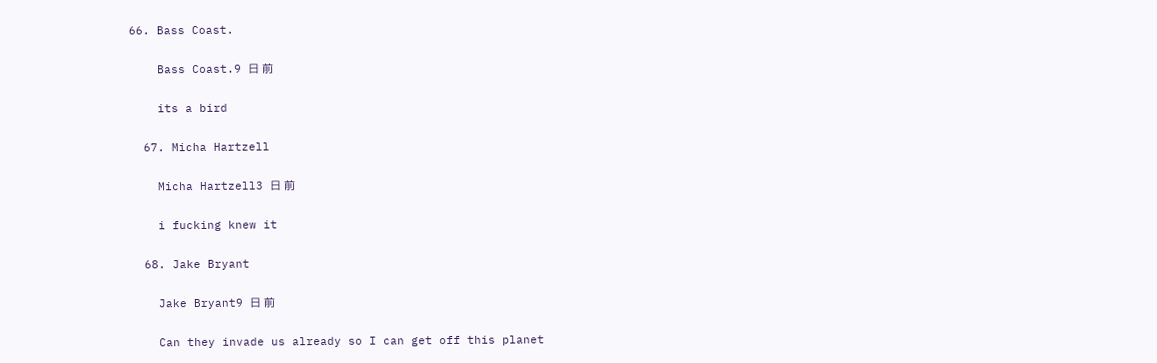66. Bass Coast.

    Bass Coast.9 日 前

    its a bird

  67. Micha Hartzell

    Micha Hartzell3 日 前

    i fucking knew it

  68. Jake Bryant

    Jake Bryant9 日 前

    Can they invade us already so I can get off this planet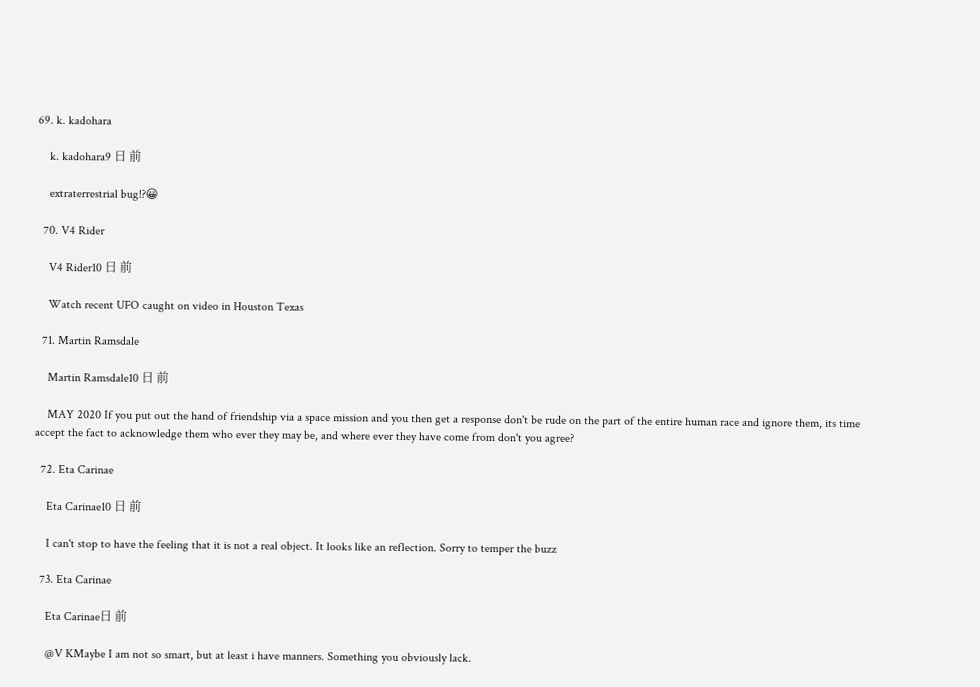69. k. kadohara

    k. kadohara9 日 前

    extraterrestrial bug!?😀

  70. V4 Rider

    V4 Rider10 日 前

    Watch recent UFO caught on video in Houston Texas

  71. Martin Ramsdale

    Martin Ramsdale10 日 前

    MAY 2020 If you put out the hand of friendship via a space mission and you then get a response don't be rude on the part of the entire human race and ignore them, its time accept the fact to acknowledge them who ever they may be, and where ever they have come from don't you agree?

  72. Eta Carinae

    Eta Carinae10 日 前

    I can't stop to have the feeling that it is not a real object. It looks like an reflection. Sorry to temper the buzz

  73. Eta Carinae

    Eta Carinae日 前

    @V KMaybe I am not so smart, but at least i have manners. Something you obviously lack.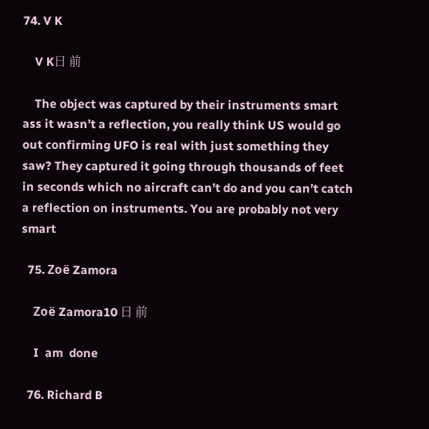74. V K

    V K日 前

    The object was captured by their instruments smart ass it wasn’t a reflection, you really think US would go out confirming UFO is real with just something they saw? They captured it going through thousands of feet in seconds which no aircraft can’t do and you can’t catch a reflection on instruments. You are probably not very smart

  75. Zoë Zamora

    Zoë Zamora10 日 前

    I  am  done

  76. Richard B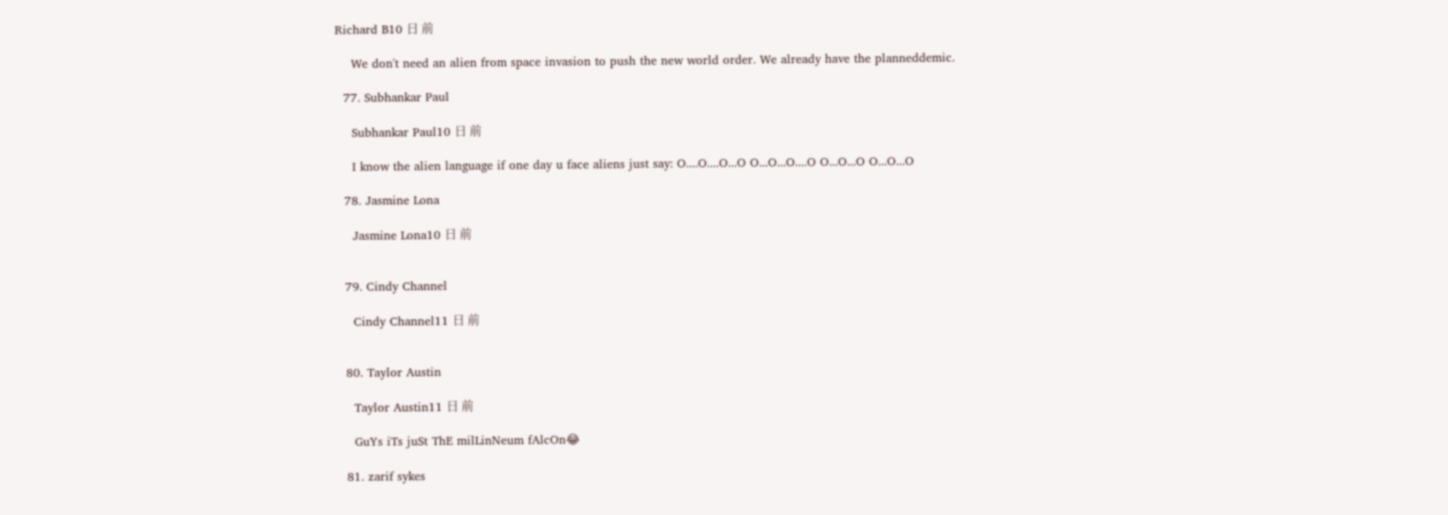Richard B10 日 前

    We don't need an alien from space invasion to push the new world order. We already have the planneddemic.

  77. Subhankar Paul

    Subhankar Paul10 日 前

    I know the alien language if one day u face aliens just say: O....O....O...O O...O...O....O O...O...O O...O...O

  78. Jasmine Lona

    Jasmine Lona10 日 前


  79. Cindy Channel

    Cindy Channel11 日 前


  80. Taylor Austin

    Taylor Austin11 日 前

    GuYs iTs juSt ThE milLinNeum fAlcOn😂

  81. zarif sykes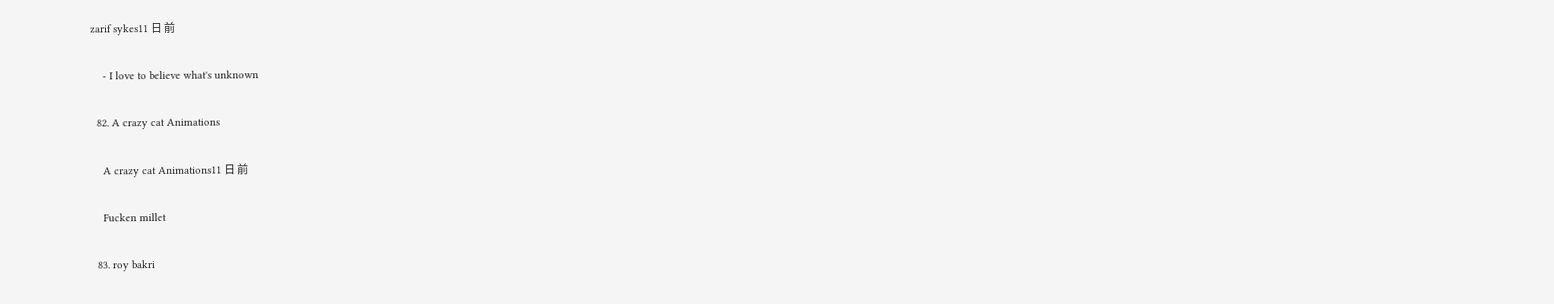zarif sykes11 日 前

    - I love to believe what's unknown

  82. A crazy cat Animations

    A crazy cat Animations11 日 前

    Fucken millet

  83. roy bakri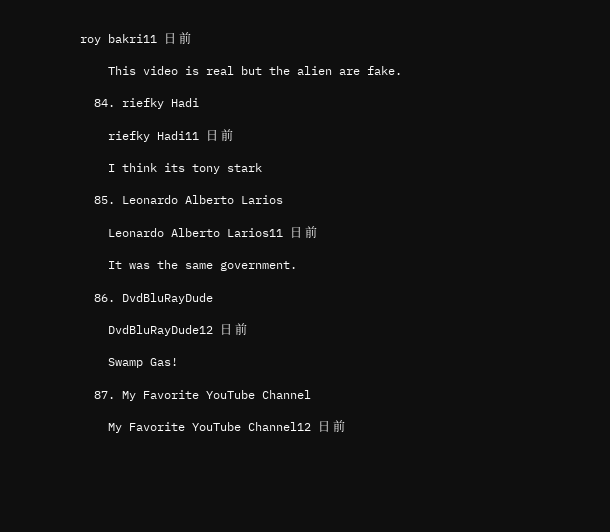roy bakri11 日 前

    This video is real but the alien are fake.

  84. riefky Hadi

    riefky Hadi11 日 前

    I think its tony stark

  85. Leonardo Alberto Larios

    Leonardo Alberto Larios11 日 前

    It was the same government.

  86. DvdBluRayDude

    DvdBluRayDude12 日 前

    Swamp Gas!

  87. My Favorite YouTube Channel

    My Favorite YouTube Channel12 日 前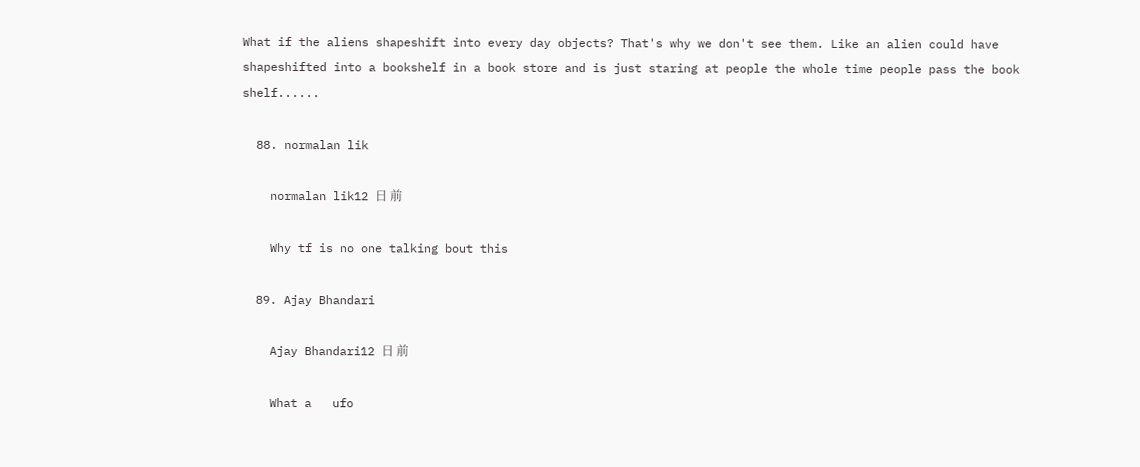What if the aliens shapeshift into every day objects? That's why we don't see them. Like an alien could have shapeshifted into a bookshelf in a book store and is just staring at people the whole time people pass the book shelf......

  88. normalan lik

    normalan lik12 日 前

    Why tf is no one talking bout this

  89. Ajay Bhandari

    Ajay Bhandari12 日 前

    What a   ufo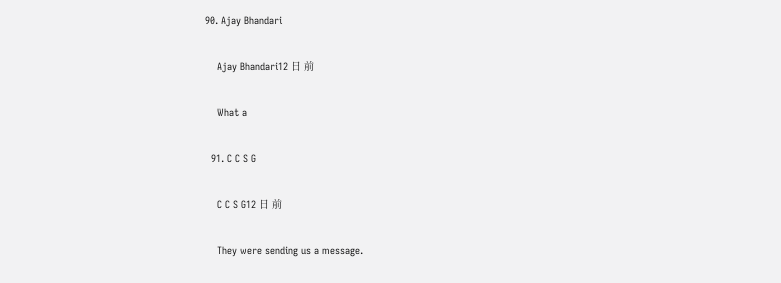90. Ajay Bhandari

    Ajay Bhandari12 日 前

    What a

  91. C C S G

    C C S G12 日 前

    They were sending us a message.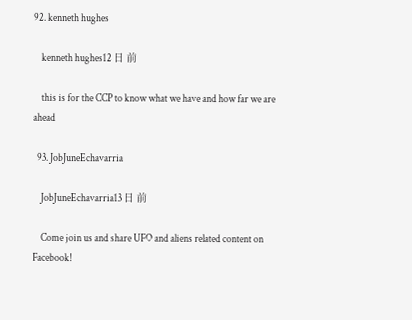92. kenneth hughes

    kenneth hughes12 日 前

    this is for the CCP to know what we have and how far we are ahead

  93. JobJuneEchavarria

    JobJuneEchavarria13 日 前

    Come join us and share UFO and aliens related content on Facebook!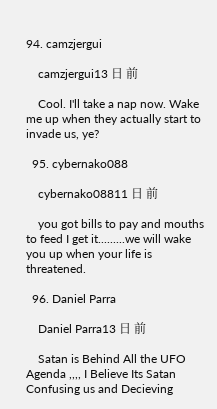94. camzjergui

    camzjergui13 日 前

    Cool. I'll take a nap now. Wake me up when they actually start to invade us, ye?

  95. cybernako088

    cybernako08811 日 前

    you got bills to pay and mouths to feed I get it.........we will wake you up when your life is threatened.

  96. Daniel Parra

    Daniel Parra13 日 前

    Satan is Behind All the UFO Agenda ,,,, I Believe Its Satan Confusing us and Decieving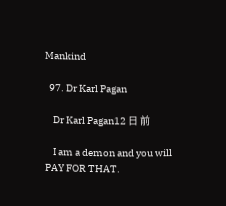Mankind

  97. Dr Karl Pagan

    Dr Karl Pagan12 日 前

    I am a demon and you will PAY FOR THAT.